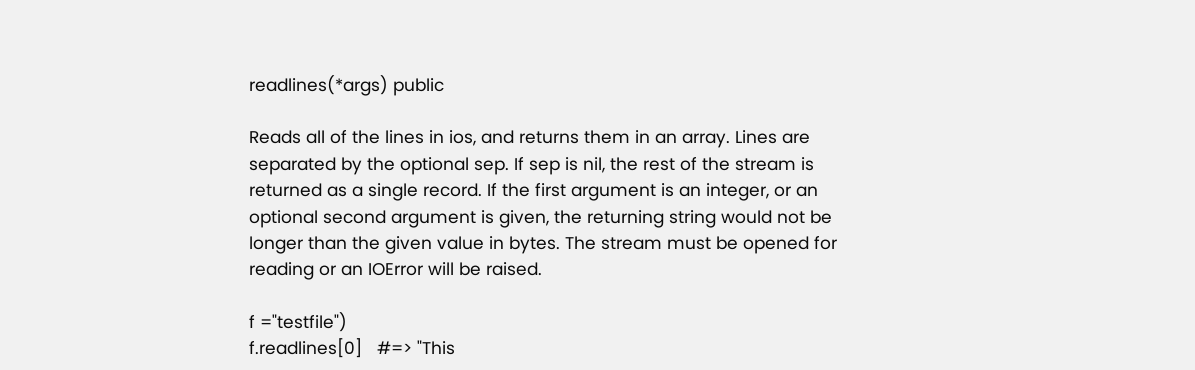readlines(*args) public

Reads all of the lines in ios, and returns them in an array. Lines are separated by the optional sep. If sep is nil, the rest of the stream is returned as a single record. If the first argument is an integer, or an optional second argument is given, the returning string would not be longer than the given value in bytes. The stream must be opened for reading or an IOError will be raised.

f ="testfile")
f.readlines[0]   #=> "This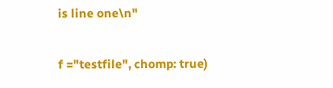is line one\n"

f ="testfile", chomp: true)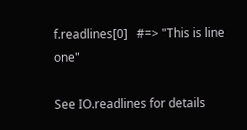f.readlines[0]   #=> "This is line one"

See IO.readlines for details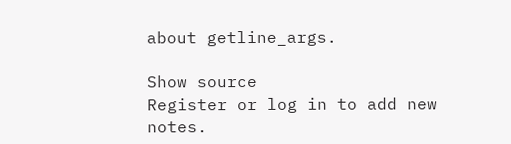about getline_args.

Show source
Register or log in to add new notes.